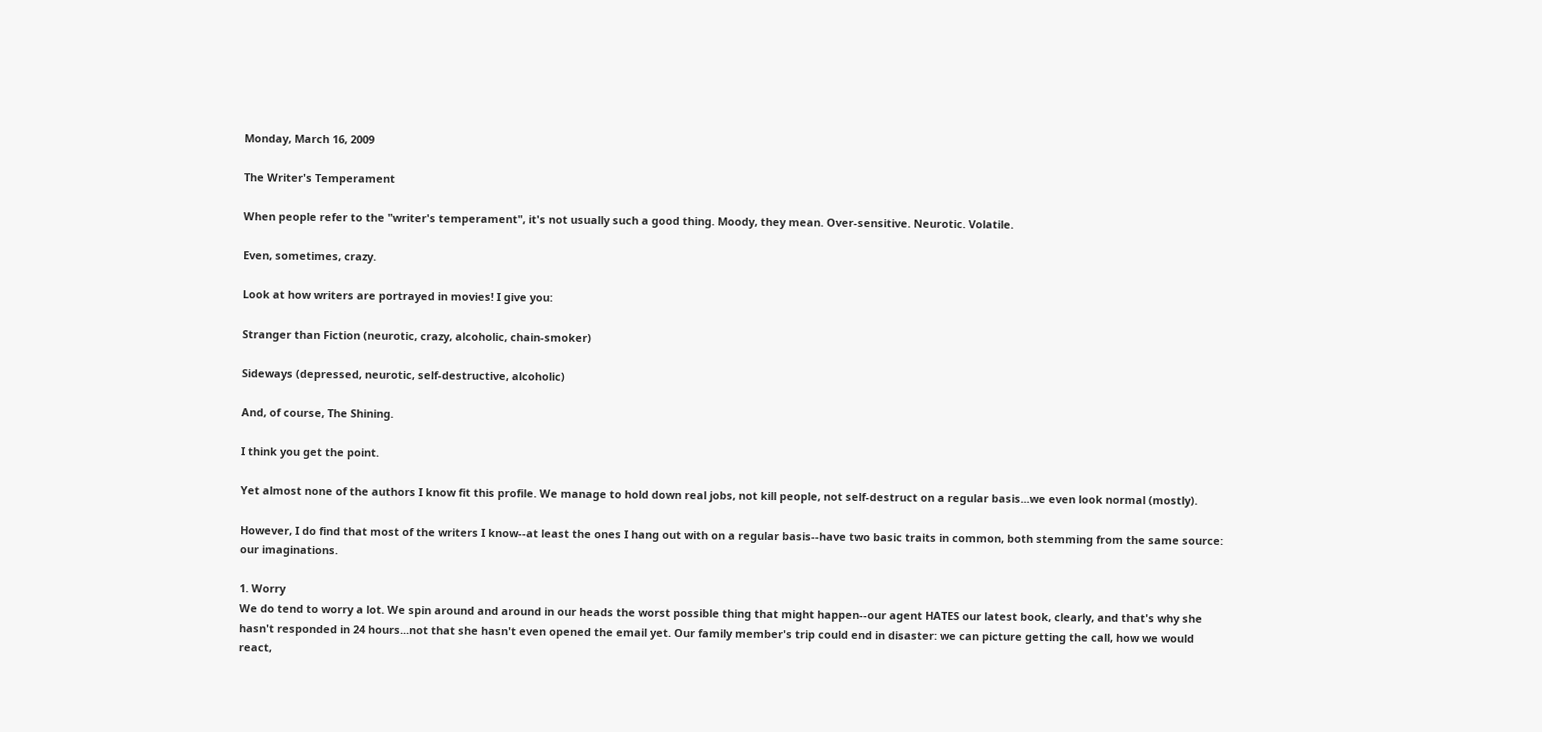Monday, March 16, 2009

The Writer's Temperament

When people refer to the "writer's temperament", it's not usually such a good thing. Moody, they mean. Over-sensitive. Neurotic. Volatile.

Even, sometimes, crazy.

Look at how writers are portrayed in movies! I give you:

Stranger than Fiction (neurotic, crazy, alcoholic, chain-smoker)

Sideways (depressed, neurotic, self-destructive, alcoholic)

And, of course, The Shining.

I think you get the point.

Yet almost none of the authors I know fit this profile. We manage to hold down real jobs, not kill people, not self-destruct on a regular basis...we even look normal (mostly).

However, I do find that most of the writers I know--at least the ones I hang out with on a regular basis--have two basic traits in common, both stemming from the same source: our imaginations.

1. Worry
We do tend to worry a lot. We spin around and around in our heads the worst possible thing that might happen--our agent HATES our latest book, clearly, and that's why she hasn't responded in 24 hours...not that she hasn't even opened the email yet. Our family member's trip could end in disaster: we can picture getting the call, how we would react,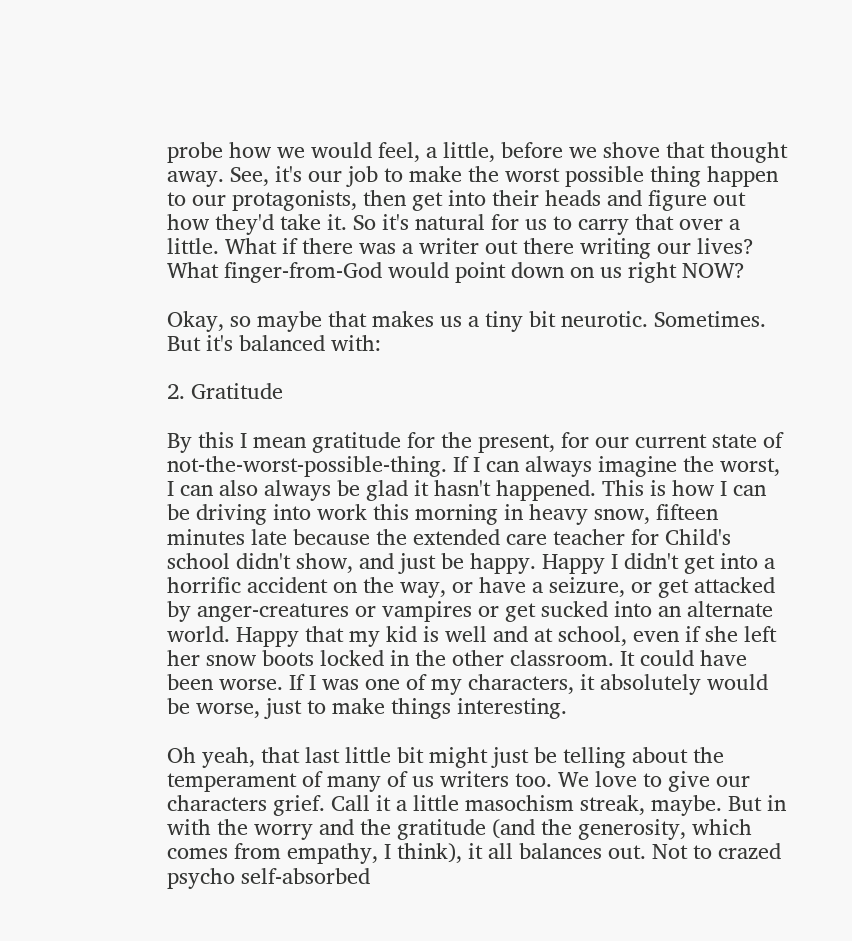probe how we would feel, a little, before we shove that thought away. See, it's our job to make the worst possible thing happen to our protagonists, then get into their heads and figure out how they'd take it. So it's natural for us to carry that over a little. What if there was a writer out there writing our lives? What finger-from-God would point down on us right NOW?

Okay, so maybe that makes us a tiny bit neurotic. Sometimes. But it's balanced with:

2. Gratitude

By this I mean gratitude for the present, for our current state of not-the-worst-possible-thing. If I can always imagine the worst, I can also always be glad it hasn't happened. This is how I can be driving into work this morning in heavy snow, fifteen minutes late because the extended care teacher for Child's school didn't show, and just be happy. Happy I didn't get into a horrific accident on the way, or have a seizure, or get attacked by anger-creatures or vampires or get sucked into an alternate world. Happy that my kid is well and at school, even if she left her snow boots locked in the other classroom. It could have been worse. If I was one of my characters, it absolutely would be worse, just to make things interesting.

Oh yeah, that last little bit might just be telling about the temperament of many of us writers too. We love to give our characters grief. Call it a little masochism streak, maybe. But in with the worry and the gratitude (and the generosity, which comes from empathy, I think), it all balances out. Not to crazed psycho self-absorbed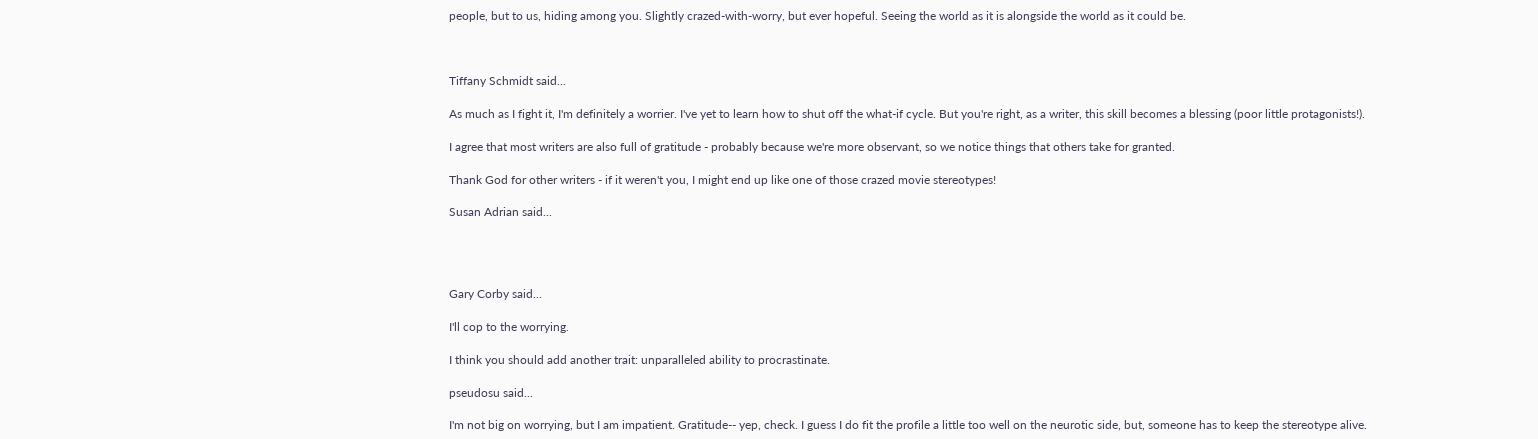people, but to us, hiding among you. Slightly crazed-with-worry, but ever hopeful. Seeing the world as it is alongside the world as it could be.



Tiffany Schmidt said...

As much as I fight it, I'm definitely a worrier. I've yet to learn how to shut off the what-if cycle. But you're right, as a writer, this skill becomes a blessing (poor little protagonists!).

I agree that most writers are also full of gratitude - probably because we're more observant, so we notice things that others take for granted.

Thank God for other writers - if it weren't you, I might end up like one of those crazed movie stereotypes!

Susan Adrian said...




Gary Corby said...

I'll cop to the worrying.

I think you should add another trait: unparalleled ability to procrastinate.

pseudosu said...

I'm not big on worrying, but I am impatient. Gratitude-- yep, check. I guess I do fit the profile a little too well on the neurotic side, but, someone has to keep the stereotype alive.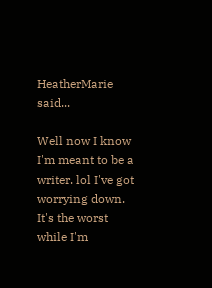HeatherMarie said...

Well now I know I'm meant to be a writer. lol I've got worrying down. It's the worst while I'm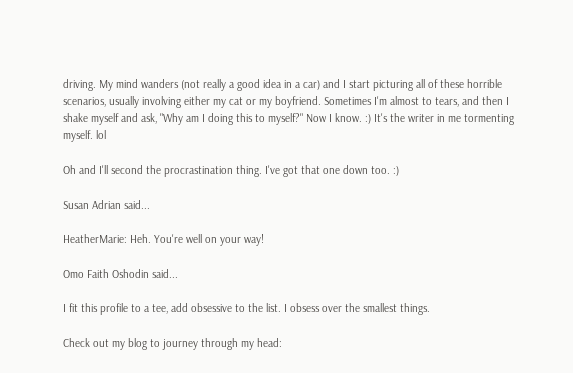driving. My mind wanders (not really a good idea in a car) and I start picturing all of these horrible scenarios, usually involving either my cat or my boyfriend. Sometimes I'm almost to tears, and then I shake myself and ask, "Why am I doing this to myself?" Now I know. :) It's the writer in me tormenting myself. lol

Oh and I'll second the procrastination thing. I've got that one down too. :)

Susan Adrian said...

HeatherMarie: Heh. You're well on your way!

Omo Faith Oshodin said...

I fit this profile to a tee, add obsessive to the list. I obsess over the smallest things.

Check out my blog to journey through my head: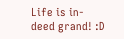Life is in-deed grand! :D